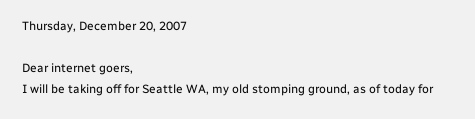Thursday, December 20, 2007

Dear internet goers,
I will be taking off for Seattle WA, my old stomping ground, as of today for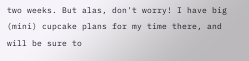two weeks. But alas, don't worry! I have big (mini) cupcake plans for my time there, and will be sure to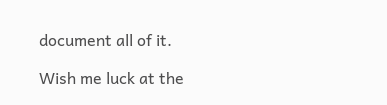document all of it.

Wish me luck at the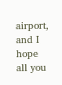airport, and I hope all you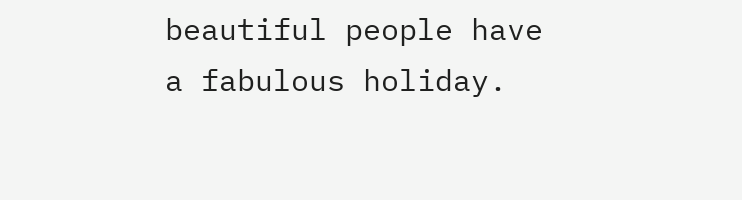beautiful people have a fabulous holiday.